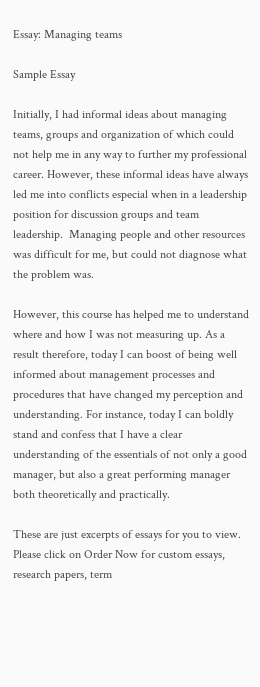Essay: Managing teams

Sample Essay

Initially, I had informal ideas about managing teams, groups and organization of which could not help me in any way to further my professional career. However, these informal ideas have always led me into conflicts especial when in a leadership position for discussion groups and team leadership.  Managing people and other resources was difficult for me, but could not diagnose what the problem was.

However, this course has helped me to understand where and how I was not measuring up. As a result therefore, today I can boost of being well informed about management processes and procedures that have changed my perception and understanding. For instance, today I can boldly stand and confess that I have a clear understanding of the essentials of not only a good manager, but also a great performing manager both theoretically and practically.

These are just excerpts of essays for you to view. Please click on Order Now for custom essays, research papers, term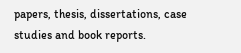papers, thesis, dissertations, case studies and book reports.